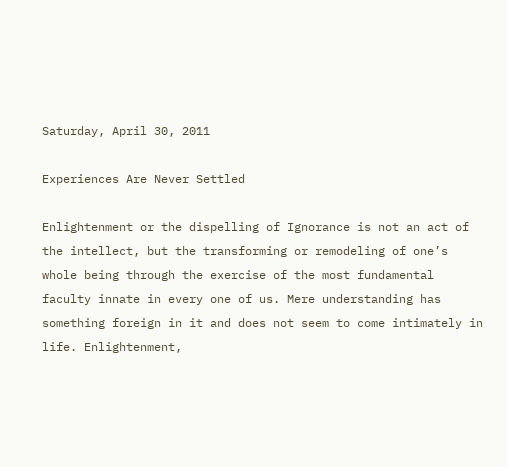Saturday, April 30, 2011

Experiences Are Never Settled

Enlightenment or the dispelling of Ignorance is not an act of the intellect, but the transforming or remodeling of one’s whole being through the exercise of the most fundamental faculty innate in every one of us. Mere understanding has something foreign in it and does not seem to come intimately in life. Enlightenment,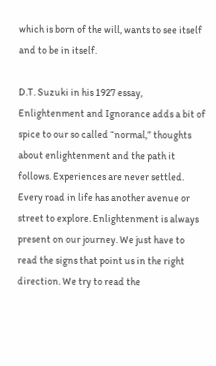which is born of the will, wants to see itself and to be in itself.

D.T. Suzuki in his 1927 essay, Enlightenment and Ignorance adds a bit of spice to our so called “normal,” thoughts about enlightenment and the path it follows. Experiences are never settled. Every road in life has another avenue or street to explore. Enlightenment is always present on our journey. We just have to read the signs that point us in the right direction. We try to read the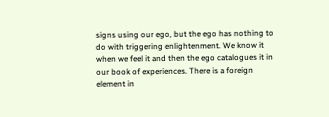signs using our ego, but the ego has nothing to do with triggering enlightenment. We know it when we feel it and then the ego catalogues it in our book of experiences. There is a foreign element in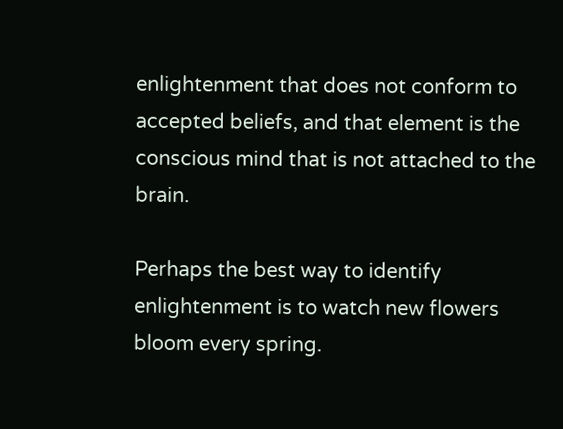enlightenment that does not conform to accepted beliefs, and that element is the conscious mind that is not attached to the brain.

Perhaps the best way to identify enlightenment is to watch new flowers bloom every spring.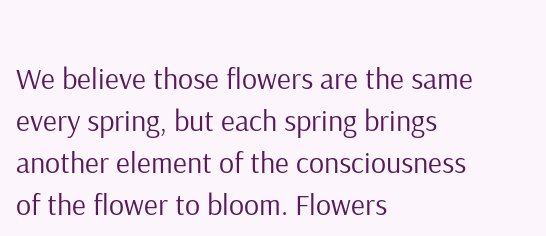We believe those flowers are the same every spring, but each spring brings another element of the consciousness of the flower to bloom. Flowers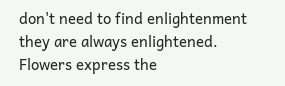don't need to find enlightenment they are always enlightened. Flowers express the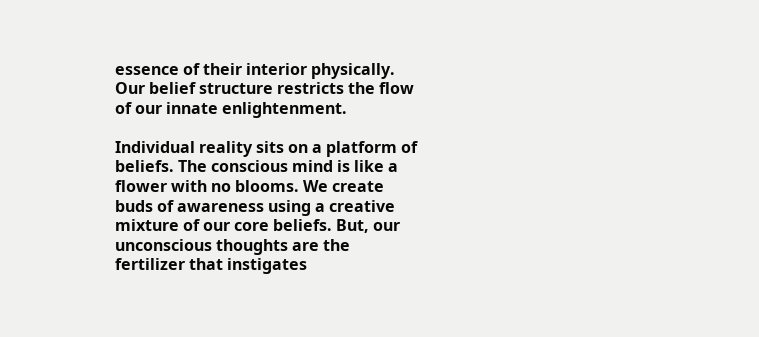essence of their interior physically. Our belief structure restricts the flow of our innate enlightenment.

Individual reality sits on a platform of beliefs. The conscious mind is like a flower with no blooms. We create buds of awareness using a creative mixture of our core beliefs. But, our unconscious thoughts are the fertilizer that instigates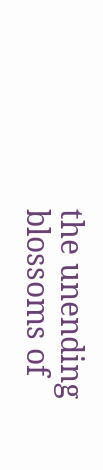the unending blossoms of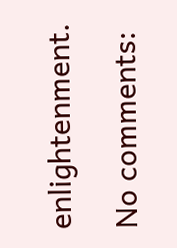enlightenment.

No comments: